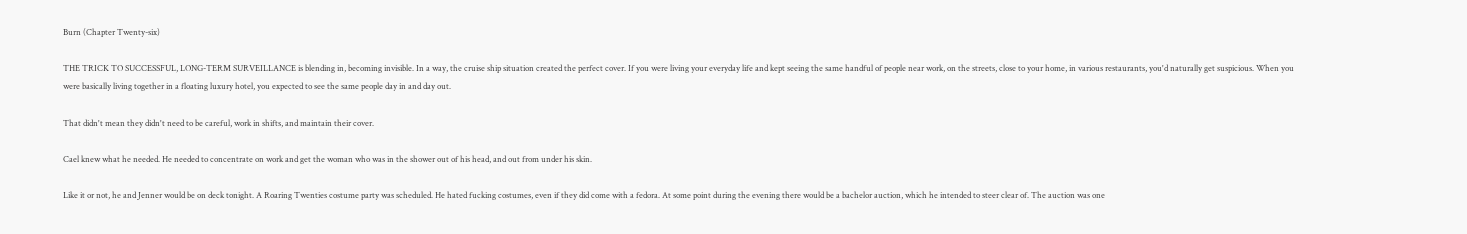Burn (Chapter Twenty-six)

THE TRICK TO SUCCESSFUL, LONG-TERM SURVEILLANCE is blending in, becoming invisible. In a way, the cruise ship situation created the perfect cover. If you were living your everyday life and kept seeing the same handful of people near work, on the streets, close to your home, in various restaurants, you'd naturally get suspicious. When you were basically living together in a floating luxury hotel, you expected to see the same people day in and day out.

That didn't mean they didn't need to be careful, work in shifts, and maintain their cover.

Cael knew what he needed. He needed to concentrate on work and get the woman who was in the shower out of his head, and out from under his skin.

Like it or not, he and Jenner would be on deck tonight. A Roaring Twenties costume party was scheduled. He hated fucking costumes, even if they did come with a fedora. At some point during the evening there would be a bachelor auction, which he intended to steer clear of. The auction was one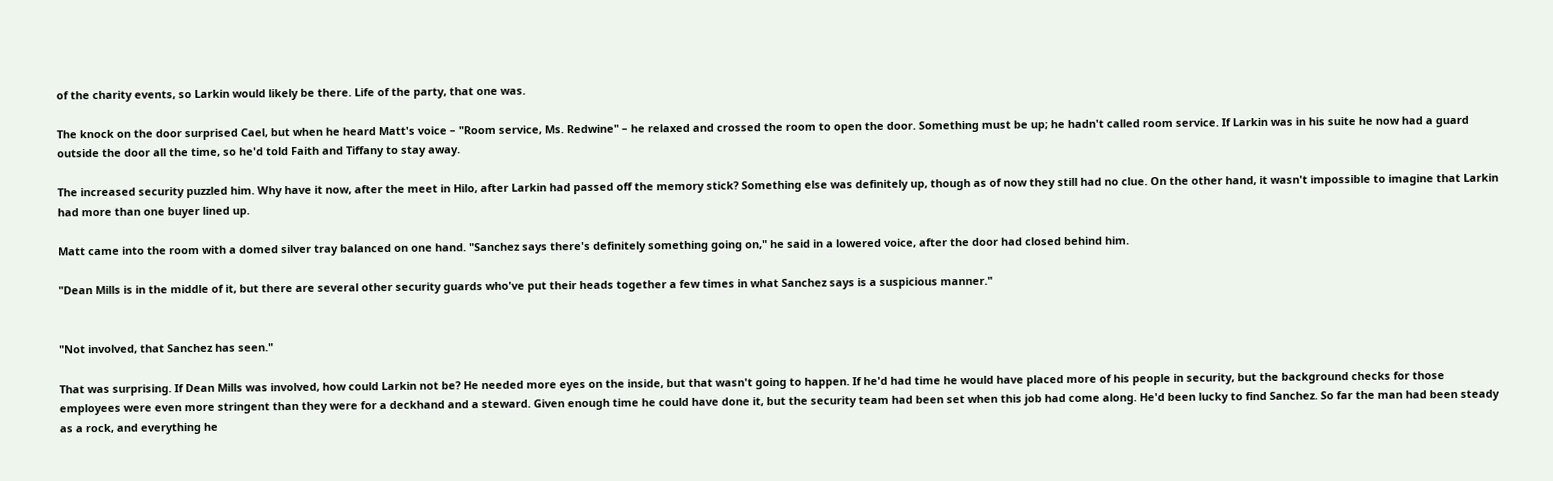of the charity events, so Larkin would likely be there. Life of the party, that one was.

The knock on the door surprised Cael, but when he heard Matt's voice – "Room service, Ms. Redwine" – he relaxed and crossed the room to open the door. Something must be up; he hadn't called room service. If Larkin was in his suite he now had a guard outside the door all the time, so he'd told Faith and Tiffany to stay away.

The increased security puzzled him. Why have it now, after the meet in Hilo, after Larkin had passed off the memory stick? Something else was definitely up, though as of now they still had no clue. On the other hand, it wasn't impossible to imagine that Larkin had more than one buyer lined up.

Matt came into the room with a domed silver tray balanced on one hand. "Sanchez says there's definitely something going on," he said in a lowered voice, after the door had closed behind him.

"Dean Mills is in the middle of it, but there are several other security guards who've put their heads together a few times in what Sanchez says is a suspicious manner."


"Not involved, that Sanchez has seen."

That was surprising. If Dean Mills was involved, how could Larkin not be? He needed more eyes on the inside, but that wasn't going to happen. If he'd had time he would have placed more of his people in security, but the background checks for those employees were even more stringent than they were for a deckhand and a steward. Given enough time he could have done it, but the security team had been set when this job had come along. He'd been lucky to find Sanchez. So far the man had been steady as a rock, and everything he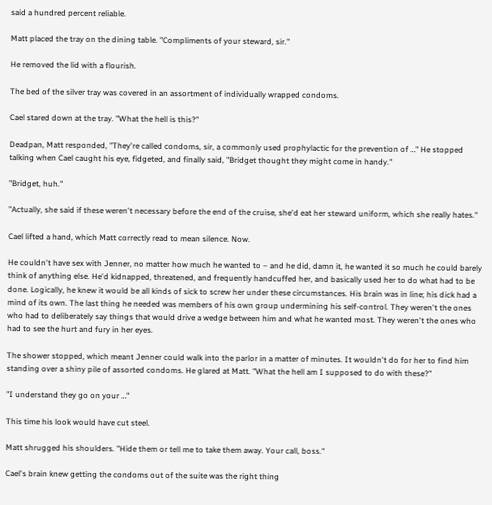said a hundred percent reliable.

Matt placed the tray on the dining table. "Compliments of your steward, sir."

He removed the lid with a flourish.

The bed of the silver tray was covered in an assortment of individually wrapped condoms.

Cael stared down at the tray. "What the hell is this?"

Deadpan, Matt responded, "They're called condoms, sir, a commonly used prophylactic for the prevention of …" He stopped talking when Cael caught his eye, fidgeted, and finally said, "Bridget thought they might come in handy."

"Bridget, huh."

"Actually, she said if these weren't necessary before the end of the cruise, she'd eat her steward uniform, which she really hates."

Cael lifted a hand, which Matt correctly read to mean silence. Now.

He couldn't have sex with Jenner, no matter how much he wanted to – and he did, damn it, he wanted it so much he could barely think of anything else. He'd kidnapped, threatened, and frequently handcuffed her, and basically used her to do what had to be done. Logically, he knew it would be all kinds of sick to screw her under these circumstances. His brain was in line; his dick had a mind of its own. The last thing he needed was members of his own group undermining his self-control. They weren't the ones who had to deliberately say things that would drive a wedge between him and what he wanted most. They weren't the ones who had to see the hurt and fury in her eyes.

The shower stopped, which meant Jenner could walk into the parlor in a matter of minutes. It wouldn't do for her to find him standing over a shiny pile of assorted condoms. He glared at Matt. "What the hell am I supposed to do with these?"

"I understand they go on your …"

This time his look would have cut steel.

Matt shrugged his shoulders. "Hide them or tell me to take them away. Your call, boss."

Cael's brain knew getting the condoms out of the suite was the right thing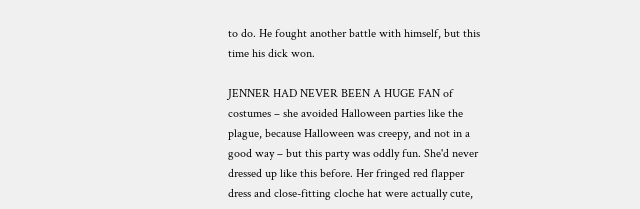to do. He fought another battle with himself, but this time his dick won.

JENNER HAD NEVER BEEN A HUGE FAN of costumes – she avoided Halloween parties like the plague, because Halloween was creepy, and not in a good way – but this party was oddly fun. She'd never dressed up like this before. Her fringed red flapper dress and close-fitting cloche hat were actually cute,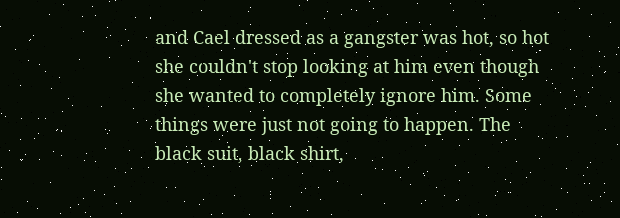and Cael dressed as a gangster was hot, so hot she couldn't stop looking at him even though she wanted to completely ignore him. Some things were just not going to happen. The black suit, black shirt,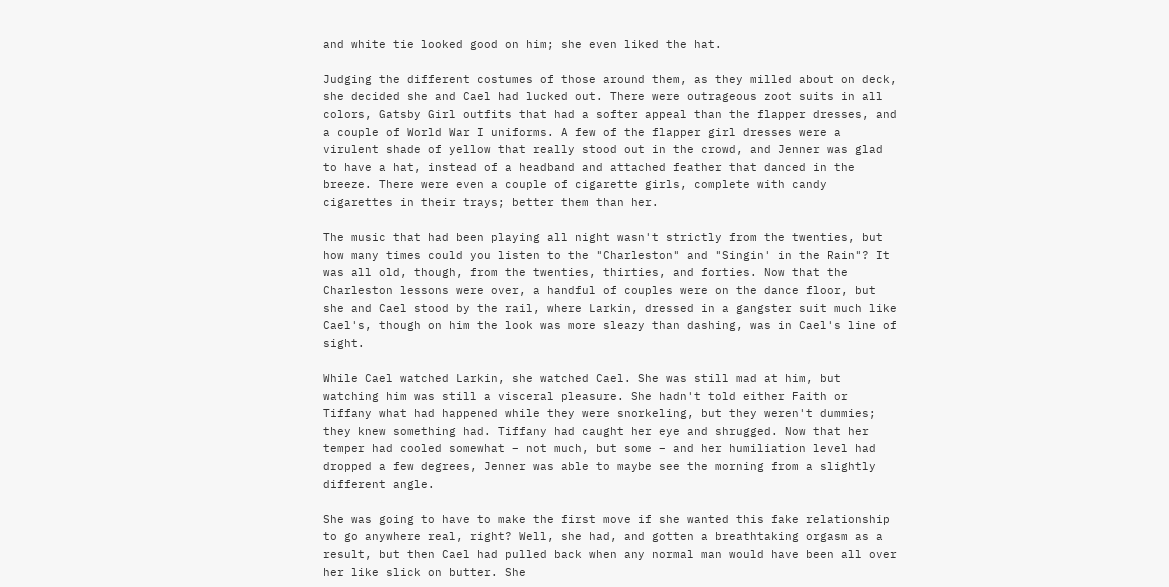and white tie looked good on him; she even liked the hat.

Judging the different costumes of those around them, as they milled about on deck, she decided she and Cael had lucked out. There were outrageous zoot suits in all colors, Gatsby Girl outfits that had a softer appeal than the flapper dresses, and a couple of World War I uniforms. A few of the flapper girl dresses were a virulent shade of yellow that really stood out in the crowd, and Jenner was glad to have a hat, instead of a headband and attached feather that danced in the breeze. There were even a couple of cigarette girls, complete with candy cigarettes in their trays; better them than her.

The music that had been playing all night wasn't strictly from the twenties, but how many times could you listen to the "Charleston" and "Singin' in the Rain"? It was all old, though, from the twenties, thirties, and forties. Now that the Charleston lessons were over, a handful of couples were on the dance floor, but she and Cael stood by the rail, where Larkin, dressed in a gangster suit much like Cael's, though on him the look was more sleazy than dashing, was in Cael's line of sight.

While Cael watched Larkin, she watched Cael. She was still mad at him, but watching him was still a visceral pleasure. She hadn't told either Faith or Tiffany what had happened while they were snorkeling, but they weren't dummies; they knew something had. Tiffany had caught her eye and shrugged. Now that her temper had cooled somewhat – not much, but some – and her humiliation level had dropped a few degrees, Jenner was able to maybe see the morning from a slightly different angle.

She was going to have to make the first move if she wanted this fake relationship to go anywhere real, right? Well, she had, and gotten a breathtaking orgasm as a result, but then Cael had pulled back when any normal man would have been all over her like slick on butter. She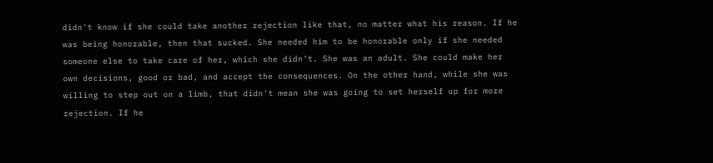didn't know if she could take another rejection like that, no matter what his reason. If he was being honorable, then that sucked. She needed him to be honorable only if she needed someone else to take care of her, which she didn't. She was an adult. She could make her own decisions, good or bad, and accept the consequences. On the other hand, while she was willing to step out on a limb, that didn't mean she was going to set herself up for more rejection. If he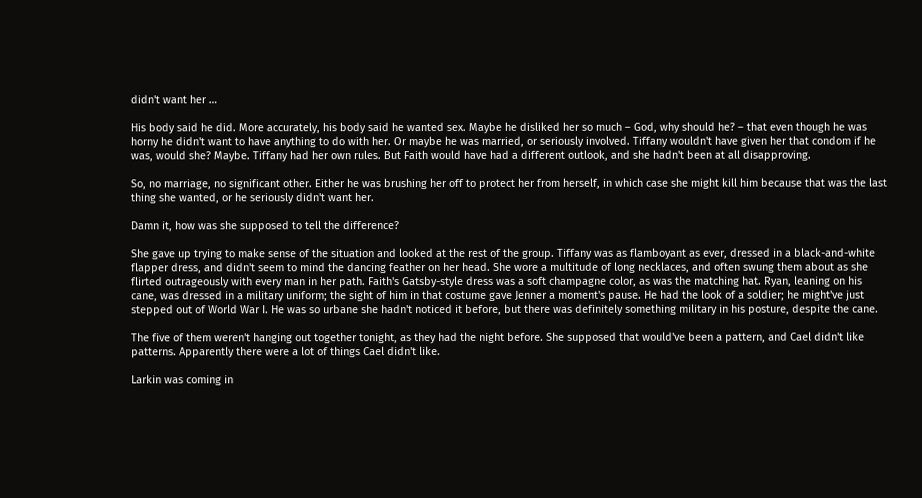didn't want her …

His body said he did. More accurately, his body said he wanted sex. Maybe he disliked her so much – God, why should he? – that even though he was horny he didn't want to have anything to do with her. Or maybe he was married, or seriously involved. Tiffany wouldn't have given her that condom if he was, would she? Maybe. Tiffany had her own rules. But Faith would have had a different outlook, and she hadn't been at all disapproving.

So, no marriage, no significant other. Either he was brushing her off to protect her from herself, in which case she might kill him because that was the last thing she wanted, or he seriously didn't want her.

Damn it, how was she supposed to tell the difference?

She gave up trying to make sense of the situation and looked at the rest of the group. Tiffany was as flamboyant as ever, dressed in a black-and-white flapper dress, and didn't seem to mind the dancing feather on her head. She wore a multitude of long necklaces, and often swung them about as she flirted outrageously with every man in her path. Faith's Gatsby-style dress was a soft champagne color, as was the matching hat. Ryan, leaning on his cane, was dressed in a military uniform; the sight of him in that costume gave Jenner a moment's pause. He had the look of a soldier; he might've just stepped out of World War I. He was so urbane she hadn't noticed it before, but there was definitely something military in his posture, despite the cane.

The five of them weren't hanging out together tonight, as they had the night before. She supposed that would've been a pattern, and Cael didn't like patterns. Apparently there were a lot of things Cael didn't like.

Larkin was coming in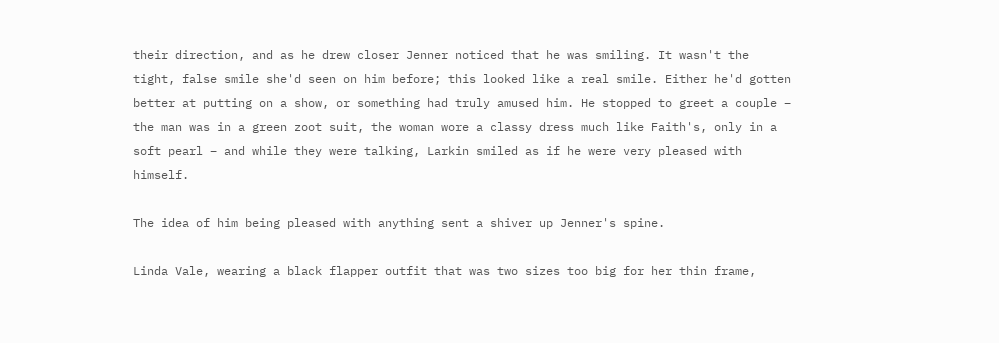their direction, and as he drew closer Jenner noticed that he was smiling. It wasn't the tight, false smile she'd seen on him before; this looked like a real smile. Either he'd gotten better at putting on a show, or something had truly amused him. He stopped to greet a couple – the man was in a green zoot suit, the woman wore a classy dress much like Faith's, only in a soft pearl – and while they were talking, Larkin smiled as if he were very pleased with himself.

The idea of him being pleased with anything sent a shiver up Jenner's spine.

Linda Vale, wearing a black flapper outfit that was two sizes too big for her thin frame,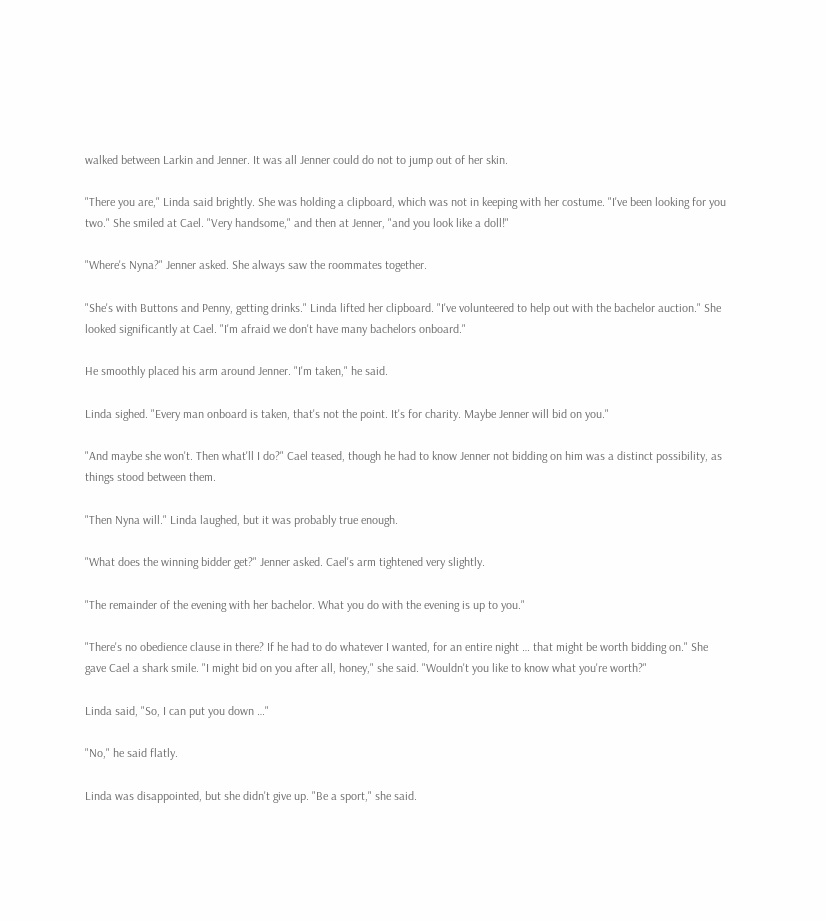walked between Larkin and Jenner. It was all Jenner could do not to jump out of her skin.

"There you are," Linda said brightly. She was holding a clipboard, which was not in keeping with her costume. "I've been looking for you two." She smiled at Cael. "Very handsome," and then at Jenner, "and you look like a doll!"

"Where's Nyna?" Jenner asked. She always saw the roommates together.

"She's with Buttons and Penny, getting drinks." Linda lifted her clipboard. "I've volunteered to help out with the bachelor auction." She looked significantly at Cael. "I'm afraid we don't have many bachelors onboard."

He smoothly placed his arm around Jenner. "I'm taken," he said.

Linda sighed. "Every man onboard is taken, that's not the point. It's for charity. Maybe Jenner will bid on you."

"And maybe she won't. Then what'll I do?" Cael teased, though he had to know Jenner not bidding on him was a distinct possibility, as things stood between them.

"Then Nyna will." Linda laughed, but it was probably true enough.

"What does the winning bidder get?" Jenner asked. Cael's arm tightened very slightly.

"The remainder of the evening with her bachelor. What you do with the evening is up to you."

"There's no obedience clause in there? If he had to do whatever I wanted, for an entire night … that might be worth bidding on." She gave Cael a shark smile. "I might bid on you after all, honey," she said. "Wouldn't you like to know what you're worth?"

Linda said, "So, I can put you down …"

"No," he said flatly.

Linda was disappointed, but she didn't give up. "Be a sport," she said.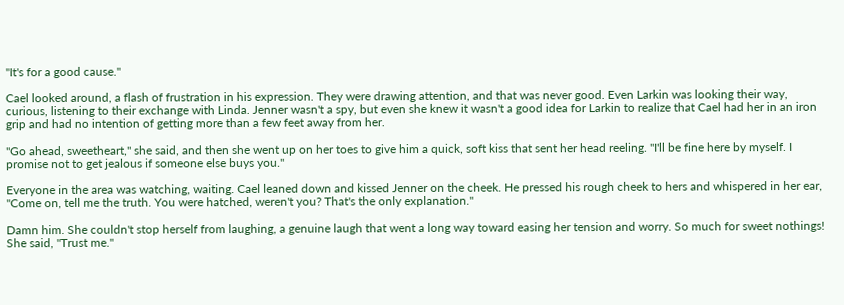"It's for a good cause."

Cael looked around, a flash of frustration in his expression. They were drawing attention, and that was never good. Even Larkin was looking their way, curious, listening to their exchange with Linda. Jenner wasn't a spy, but even she knew it wasn't a good idea for Larkin to realize that Cael had her in an iron grip and had no intention of getting more than a few feet away from her.

"Go ahead, sweetheart," she said, and then she went up on her toes to give him a quick, soft kiss that sent her head reeling. "I'll be fine here by myself. I promise not to get jealous if someone else buys you."

Everyone in the area was watching, waiting. Cael leaned down and kissed Jenner on the cheek. He pressed his rough cheek to hers and whispered in her ear, "Come on, tell me the truth. You were hatched, weren't you? That's the only explanation."

Damn him. She couldn't stop herself from laughing, a genuine laugh that went a long way toward easing her tension and worry. So much for sweet nothings! She said, "Trust me."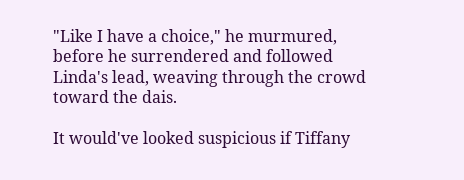"Like I have a choice," he murmured, before he surrendered and followed Linda's lead, weaving through the crowd toward the dais.

It would've looked suspicious if Tiffany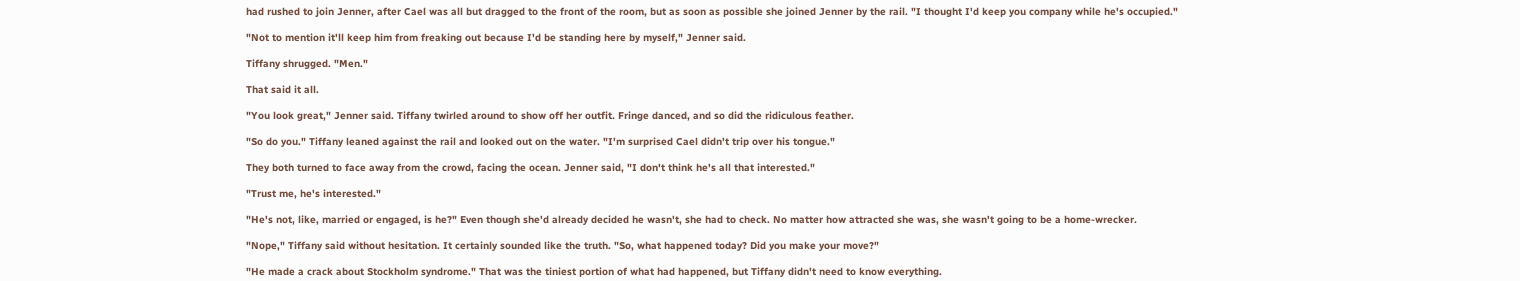had rushed to join Jenner, after Cael was all but dragged to the front of the room, but as soon as possible she joined Jenner by the rail. "I thought I'd keep you company while he's occupied."

"Not to mention it'll keep him from freaking out because I'd be standing here by myself," Jenner said.

Tiffany shrugged. "Men."

That said it all.

"You look great," Jenner said. Tiffany twirled around to show off her outfit. Fringe danced, and so did the ridiculous feather.

"So do you." Tiffany leaned against the rail and looked out on the water. "I'm surprised Cael didn't trip over his tongue."

They both turned to face away from the crowd, facing the ocean. Jenner said, "I don't think he's all that interested."

"Trust me, he's interested."

"He's not, like, married or engaged, is he?" Even though she'd already decided he wasn't, she had to check. No matter how attracted she was, she wasn't going to be a home-wrecker.

"Nope," Tiffany said without hesitation. It certainly sounded like the truth. "So, what happened today? Did you make your move?"

"He made a crack about Stockholm syndrome." That was the tiniest portion of what had happened, but Tiffany didn't need to know everything.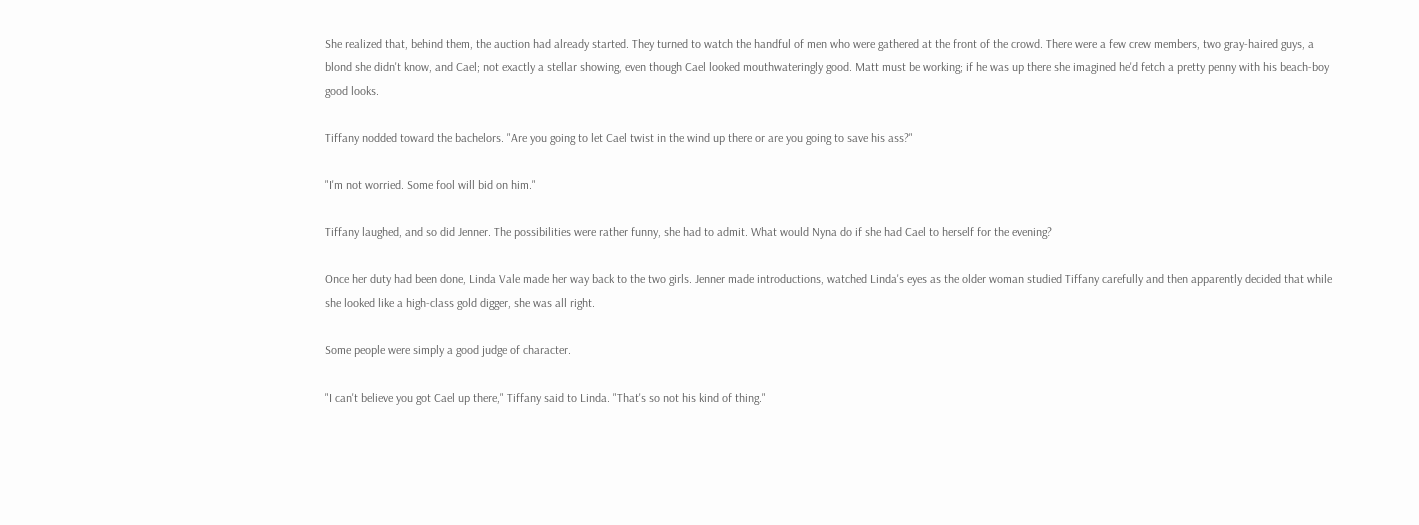She realized that, behind them, the auction had already started. They turned to watch the handful of men who were gathered at the front of the crowd. There were a few crew members, two gray-haired guys, a blond she didn't know, and Cael; not exactly a stellar showing, even though Cael looked mouthwateringly good. Matt must be working; if he was up there she imagined he'd fetch a pretty penny with his beach-boy good looks.

Tiffany nodded toward the bachelors. "Are you going to let Cael twist in the wind up there or are you going to save his ass?"

"I'm not worried. Some fool will bid on him."

Tiffany laughed, and so did Jenner. The possibilities were rather funny, she had to admit. What would Nyna do if she had Cael to herself for the evening?

Once her duty had been done, Linda Vale made her way back to the two girls. Jenner made introductions, watched Linda's eyes as the older woman studied Tiffany carefully and then apparently decided that while she looked like a high-class gold digger, she was all right.

Some people were simply a good judge of character.

"I can't believe you got Cael up there," Tiffany said to Linda. "That's so not his kind of thing."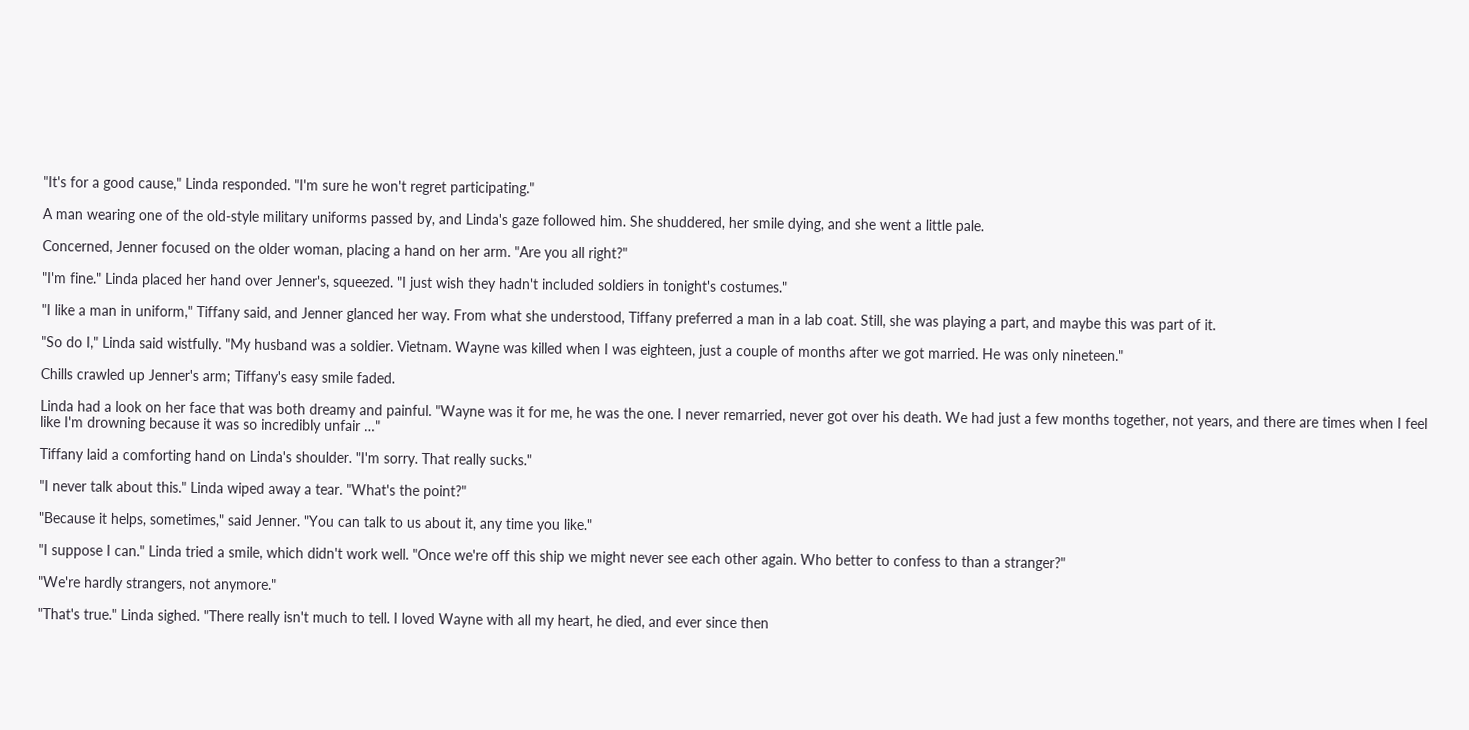"It's for a good cause," Linda responded. "I'm sure he won't regret participating."

A man wearing one of the old-style military uniforms passed by, and Linda's gaze followed him. She shuddered, her smile dying, and she went a little pale.

Concerned, Jenner focused on the older woman, placing a hand on her arm. "Are you all right?"

"I'm fine." Linda placed her hand over Jenner's, squeezed. "I just wish they hadn't included soldiers in tonight's costumes."

"I like a man in uniform," Tiffany said, and Jenner glanced her way. From what she understood, Tiffany preferred a man in a lab coat. Still, she was playing a part, and maybe this was part of it.

"So do I," Linda said wistfully. "My husband was a soldier. Vietnam. Wayne was killed when I was eighteen, just a couple of months after we got married. He was only nineteen."

Chills crawled up Jenner's arm; Tiffany's easy smile faded.

Linda had a look on her face that was both dreamy and painful. "Wayne was it for me, he was the one. I never remarried, never got over his death. We had just a few months together, not years, and there are times when I feel like I'm drowning because it was so incredibly unfair …"

Tiffany laid a comforting hand on Linda's shoulder. "I'm sorry. That really sucks."

"I never talk about this." Linda wiped away a tear. "What's the point?"

"Because it helps, sometimes," said Jenner. "You can talk to us about it, any time you like."

"I suppose I can." Linda tried a smile, which didn't work well. "Once we're off this ship we might never see each other again. Who better to confess to than a stranger?"

"We're hardly strangers, not anymore."

"That's true." Linda sighed. "There really isn't much to tell. I loved Wayne with all my heart, he died, and ever since then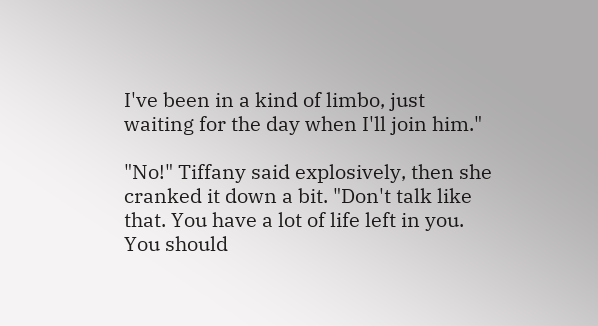I've been in a kind of limbo, just waiting for the day when I'll join him."

"No!" Tiffany said explosively, then she cranked it down a bit. "Don't talk like that. You have a lot of life left in you. You should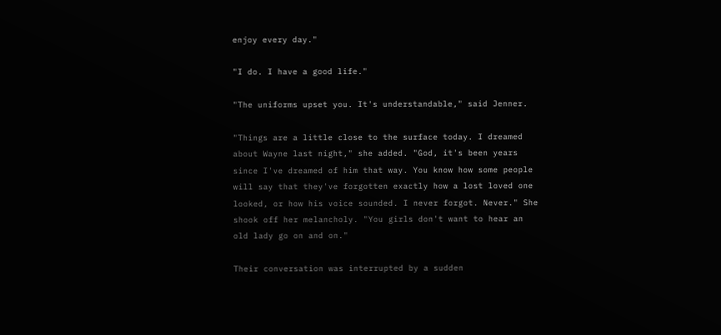enjoy every day."

"I do. I have a good life."

"The uniforms upset you. It's understandable," said Jenner.

"Things are a little close to the surface today. I dreamed about Wayne last night," she added. "God, it's been years since I've dreamed of him that way. You know how some people will say that they've forgotten exactly how a lost loved one looked, or how his voice sounded. I never forgot. Never." She shook off her melancholy. "You girls don't want to hear an old lady go on and on."

Their conversation was interrupted by a sudden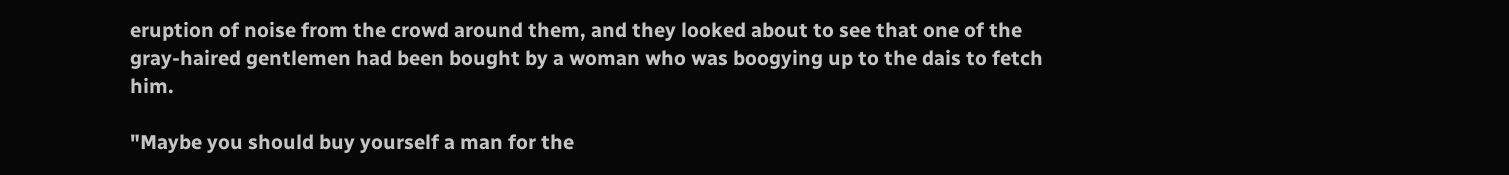eruption of noise from the crowd around them, and they looked about to see that one of the gray-haired gentlemen had been bought by a woman who was boogying up to the dais to fetch him.

"Maybe you should buy yourself a man for the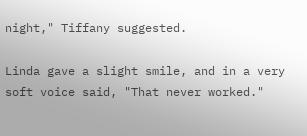night," Tiffany suggested.

Linda gave a slight smile, and in a very soft voice said, "That never worked."